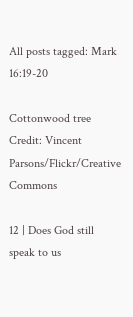All posts tagged: Mark 16:19-20

Cottonwood tree Credit: Vincent Parsons/Flickr/Creative Commons

12 | Does God still speak to us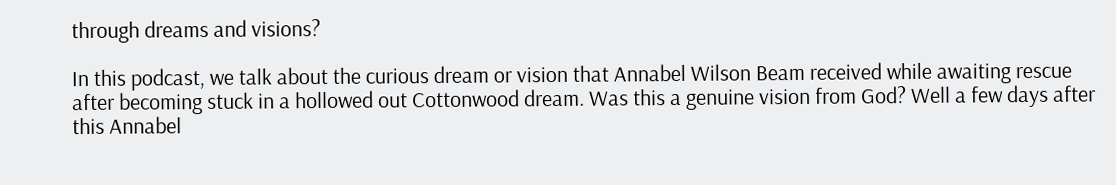through dreams and visions?

In this podcast, we talk about the curious dream or vision that Annabel Wilson Beam received while awaiting rescue after becoming stuck in a hollowed out Cottonwood dream. Was this a genuine vision from God? Well a few days after this Annabel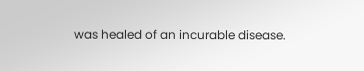was healed of an incurable disease.